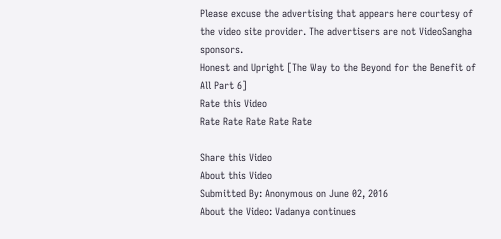Please excuse the advertising that appears here courtesy of the video site provider. The advertisers are not VideoSangha sponsors.
Honest and Upright [The Way to the Beyond for the Benefit of All Part 6]
Rate this Video
Rate Rate Rate Rate Rate

Share this Video
About this Video
Submitted By: Anonymous on June 02, 2016
About the Video: Vadanya continues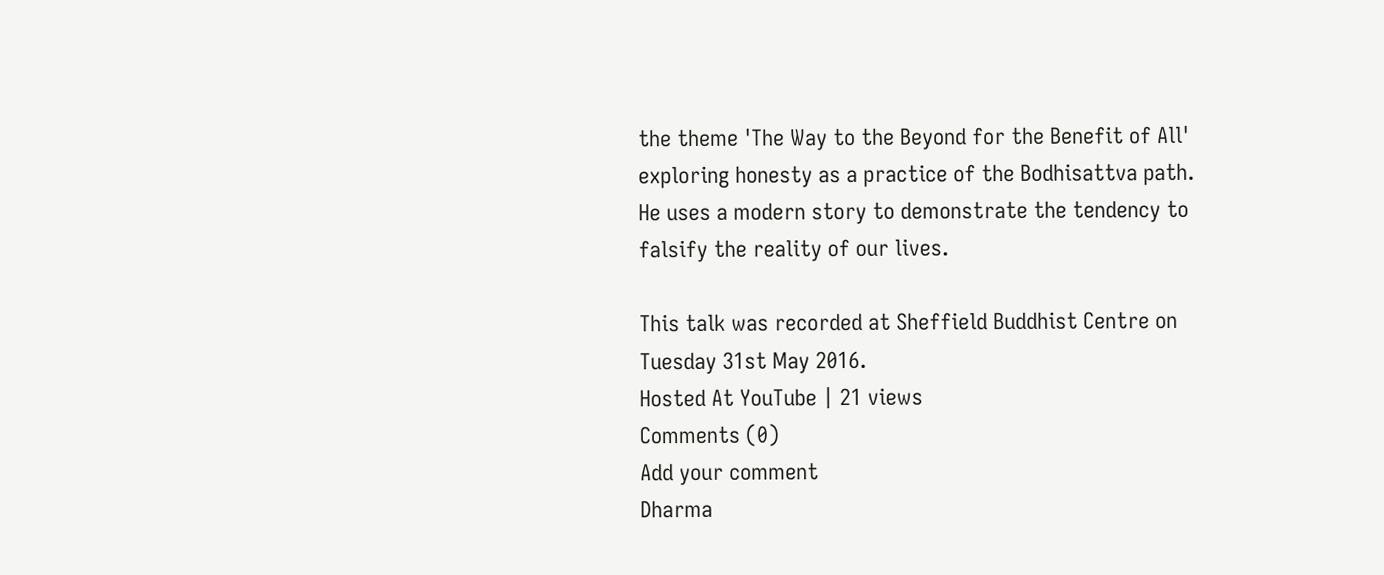the theme 'The Way to the Beyond for the Benefit of All' exploring honesty as a practice of the Bodhisattva path. He uses a modern story to demonstrate the tendency to falsify the reality of our lives.

This talk was recorded at Sheffield Buddhist Centre on Tuesday 31st May 2016.
Hosted At YouTube | 21 views
Comments (0)
Add your comment
Dharma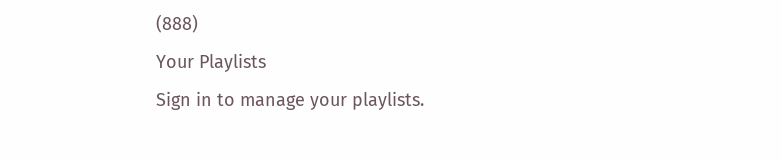(888)
Your Playlists
Sign in to manage your playlists.